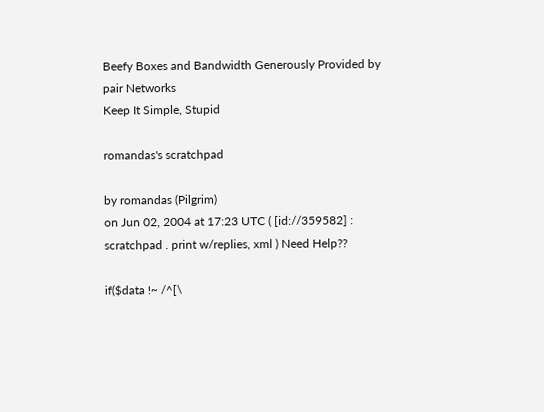Beefy Boxes and Bandwidth Generously Provided by pair Networks
Keep It Simple, Stupid

romandas's scratchpad

by romandas (Pilgrim)
on Jun 02, 2004 at 17:23 UTC ( [id://359582] : scratchpad . print w/replies, xml ) Need Help??

if($data !~ /^[\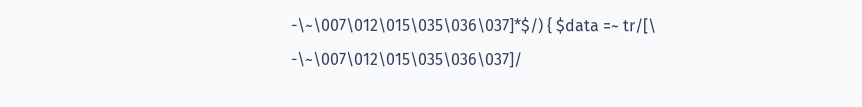-\~\007\012\015\035\036\037]*$/) { $data =~ tr/[\ -\~\007\012\015\035\036\037]/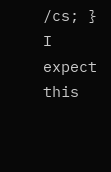/cs; }
I expect this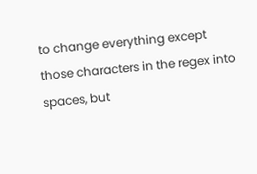to change everything except those characters in the regex into spaces, but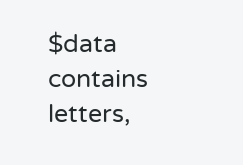$data contains letters,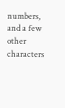numbers, and a few other characters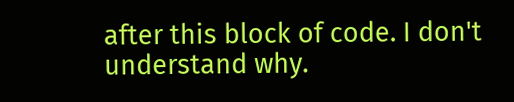after this block of code. I don't understand why.